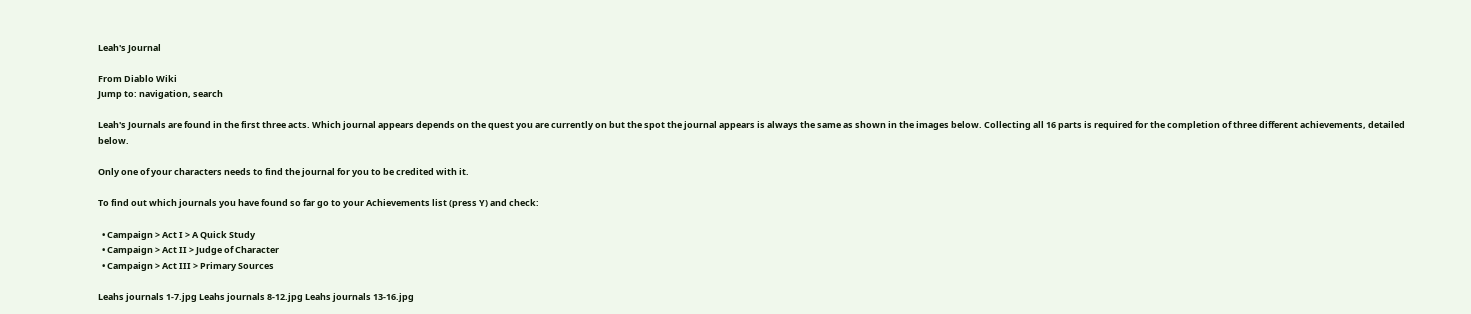Leah's Journal

From Diablo Wiki
Jump to: navigation, search

Leah's Journals are found in the first three acts. Which journal appears depends on the quest you are currently on but the spot the journal appears is always the same as shown in the images below. Collecting all 16 parts is required for the completion of three different achievements, detailed below.

Only one of your characters needs to find the journal for you to be credited with it.

To find out which journals you have found so far go to your Achievements list (press Y) and check:

  • Campaign > Act I > A Quick Study
  • Campaign > Act II > Judge of Character
  • Campaign > Act III > Primary Sources

Leahs journals 1-7.jpg Leahs journals 8-12.jpg Leahs journals 13-16.jpg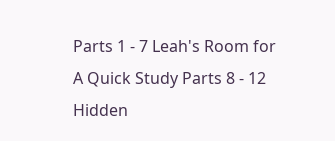Parts 1 - 7 Leah's Room for A Quick Study Parts 8 - 12 Hidden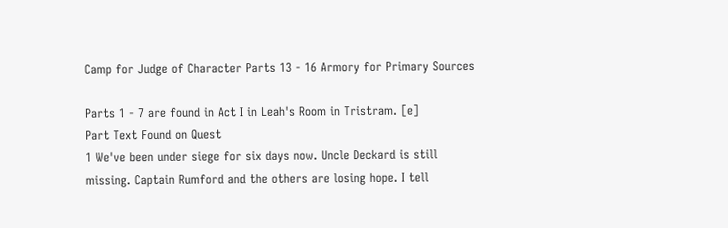Camp for Judge of Character Parts 13 - 16 Armory for Primary Sources

Parts 1 - 7 are found in Act I in Leah's Room in Tristram. [e]
Part Text Found on Quest
1 We've been under siege for six days now. Uncle Deckard is still missing. Captain Rumford and the others are losing hope. I tell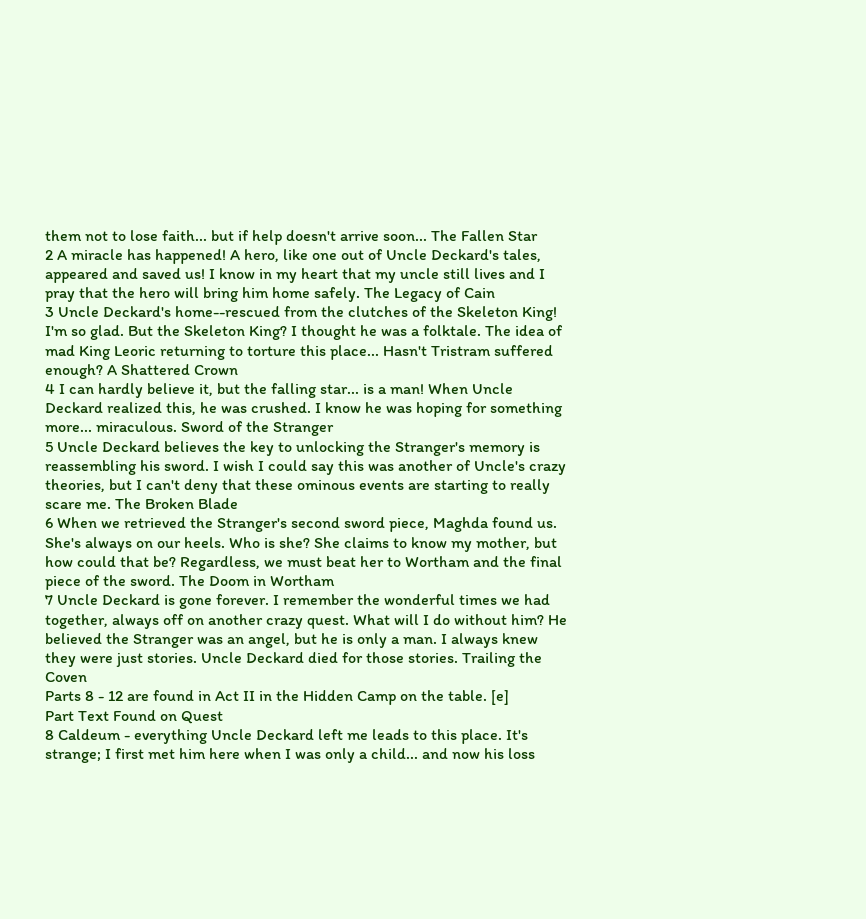them not to lose faith... but if help doesn't arrive soon... The Fallen Star
2 A miracle has happened! A hero, like one out of Uncle Deckard's tales, appeared and saved us! I know in my heart that my uncle still lives and I pray that the hero will bring him home safely. The Legacy of Cain
3 Uncle Deckard's home--rescued from the clutches of the Skeleton King! I'm so glad. But the Skeleton King? I thought he was a folktale. The idea of mad King Leoric returning to torture this place... Hasn't Tristram suffered enough? A Shattered Crown
4 I can hardly believe it, but the falling star... is a man! When Uncle Deckard realized this, he was crushed. I know he was hoping for something more... miraculous. Sword of the Stranger
5 Uncle Deckard believes the key to unlocking the Stranger's memory is reassembling his sword. I wish I could say this was another of Uncle's crazy theories, but I can't deny that these ominous events are starting to really scare me. The Broken Blade
6 When we retrieved the Stranger's second sword piece, Maghda found us. She's always on our heels. Who is she? She claims to know my mother, but how could that be? Regardless, we must beat her to Wortham and the final piece of the sword. The Doom in Wortham
7 Uncle Deckard is gone forever. I remember the wonderful times we had together, always off on another crazy quest. What will I do without him? He believed the Stranger was an angel, but he is only a man. I always knew they were just stories. Uncle Deckard died for those stories. Trailing the Coven
Parts 8 - 12 are found in Act II in the Hidden Camp on the table. [e]
Part Text Found on Quest
8 Caldeum - everything Uncle Deckard left me leads to this place. It's strange; I first met him here when I was only a child... and now his loss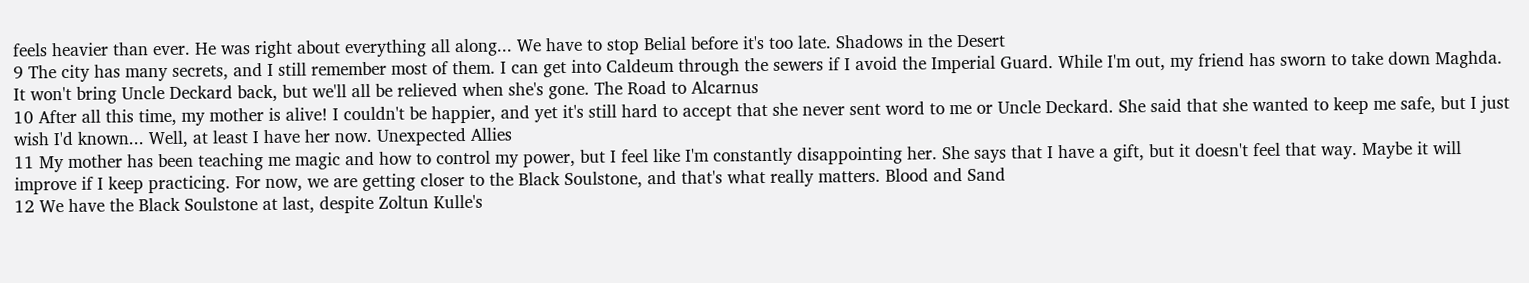feels heavier than ever. He was right about everything all along... We have to stop Belial before it's too late. Shadows in the Desert
9 The city has many secrets, and I still remember most of them. I can get into Caldeum through the sewers if I avoid the Imperial Guard. While I'm out, my friend has sworn to take down Maghda. It won't bring Uncle Deckard back, but we'll all be relieved when she's gone. The Road to Alcarnus
10 After all this time, my mother is alive! I couldn't be happier, and yet it's still hard to accept that she never sent word to me or Uncle Deckard. She said that she wanted to keep me safe, but I just wish I'd known... Well, at least I have her now. Unexpected Allies
11 My mother has been teaching me magic and how to control my power, but I feel like I'm constantly disappointing her. She says that I have a gift, but it doesn't feel that way. Maybe it will improve if I keep practicing. For now, we are getting closer to the Black Soulstone, and that's what really matters. Blood and Sand
12 We have the Black Soulstone at last, despite Zoltun Kulle's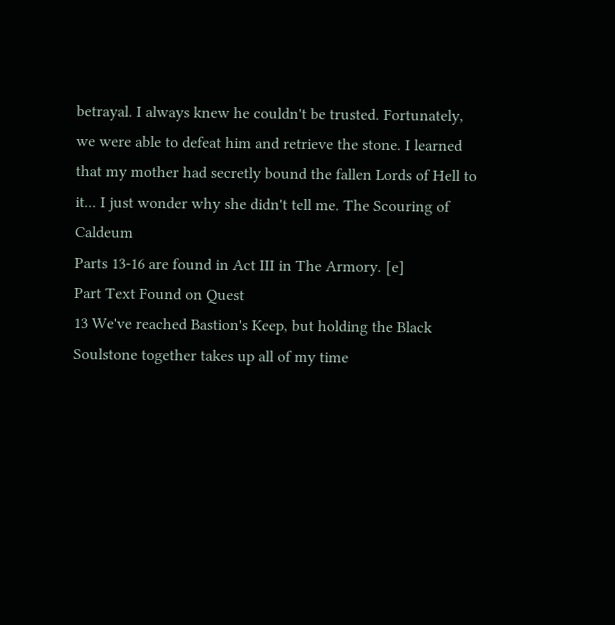betrayal. I always knew he couldn't be trusted. Fortunately, we were able to defeat him and retrieve the stone. I learned that my mother had secretly bound the fallen Lords of Hell to it... I just wonder why she didn't tell me. The Scouring of Caldeum
Parts 13-16 are found in Act III in The Armory. [e]
Part Text Found on Quest
13 We've reached Bastion's Keep, but holding the Black Soulstone together takes up all of my time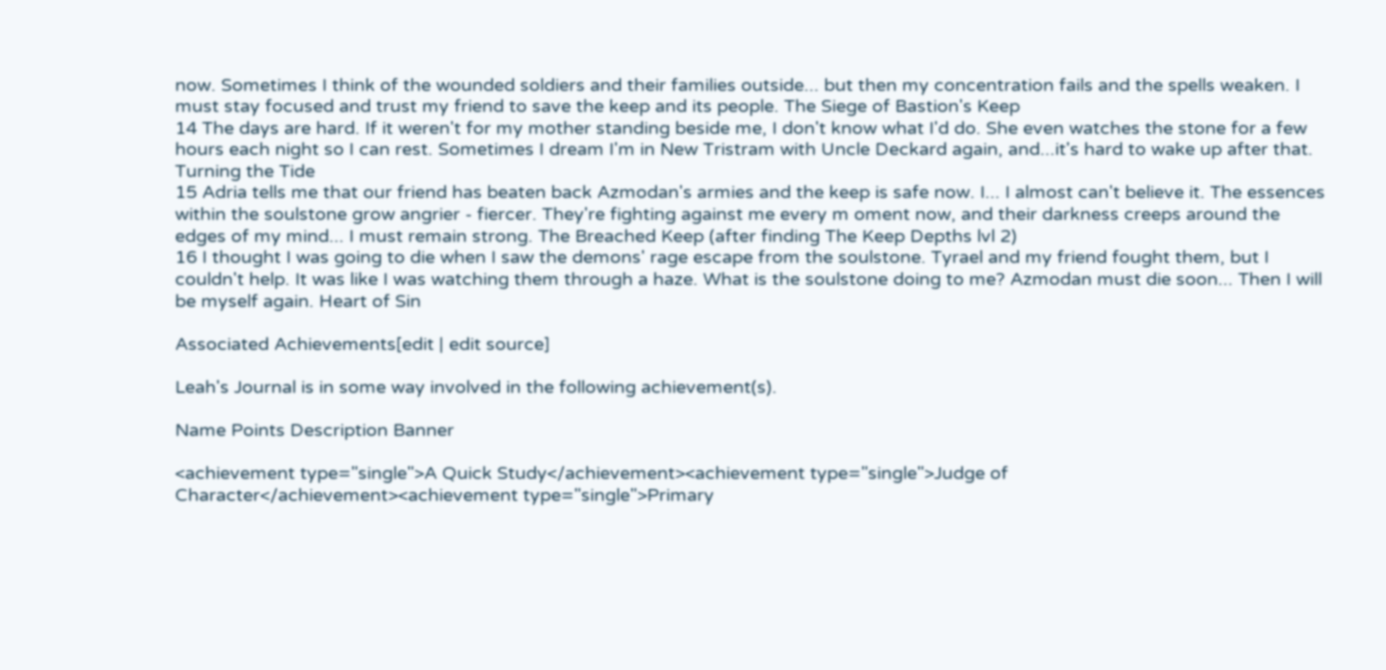now. Sometimes I think of the wounded soldiers and their families outside... but then my concentration fails and the spells weaken. I must stay focused and trust my friend to save the keep and its people. The Siege of Bastion's Keep
14 The days are hard. If it weren't for my mother standing beside me, I don't know what I'd do. She even watches the stone for a few hours each night so I can rest. Sometimes I dream I'm in New Tristram with Uncle Deckard again, and...it's hard to wake up after that. Turning the Tide
15 Adria tells me that our friend has beaten back Azmodan's armies and the keep is safe now. I... I almost can't believe it. The essences within the soulstone grow angrier - fiercer. They're fighting against me every m oment now, and their darkness creeps around the edges of my mind... I must remain strong. The Breached Keep (after finding The Keep Depths lvl 2)
16 I thought I was going to die when I saw the demons' rage escape from the soulstone. Tyrael and my friend fought them, but I couldn't help. It was like I was watching them through a haze. What is the soulstone doing to me? Azmodan must die soon... Then I will be myself again. Heart of Sin

Associated Achievements[edit | edit source]

Leah's Journal is in some way involved in the following achievement(s).

Name Points Description Banner

<achievement type="single">A Quick Study</achievement><achievement type="single">Judge of Character</achievement><achievement type="single">Primary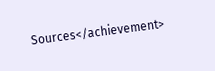Sources</achievement>